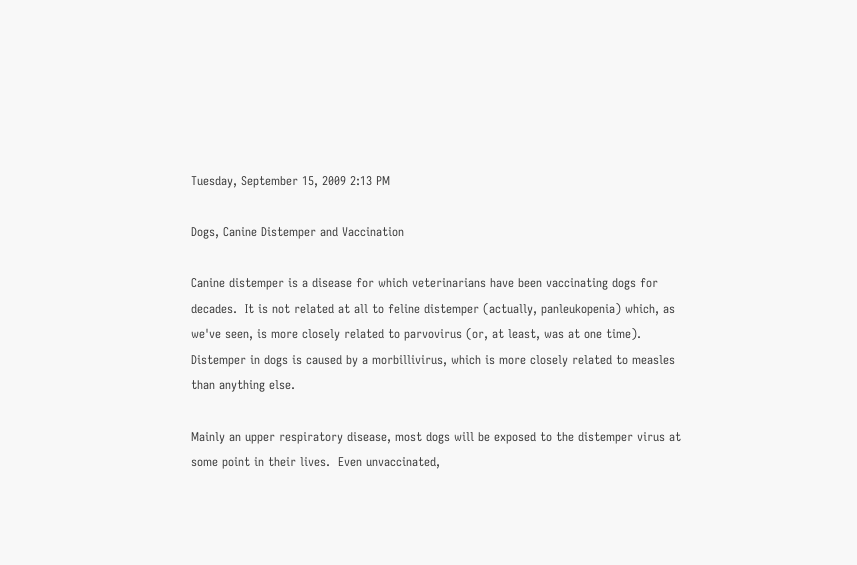Tuesday, September 15, 2009 2:13 PM

Dogs, Canine Distemper and Vaccination

Canine distemper is a disease for which veterinarians have been vaccinating dogs for decades.  It is not related at all to feline distemper (actually, panleukopenia) which, as we've seen, is more closely related to parvovirus (or, at least, was at one time).  Distemper in dogs is caused by a morbillivirus, which is more closely related to measles than anything else.

Mainly an upper respiratory disease, most dogs will be exposed to the distemper virus at some point in their lives.  Even unvaccinated,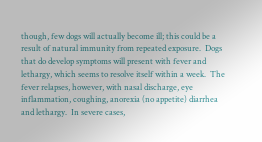though, few dogs will actually become ill; this could be a result of natural immunity from repeated exposure.  Dogs that do develop symptoms will present with fever and lethargy, which seems to resolve itself within a week.  The fever relapses, however, with nasal discharge, eye inflammation, coughing, anorexia (no appetite) diarrhea and lethargy.  In severe cases,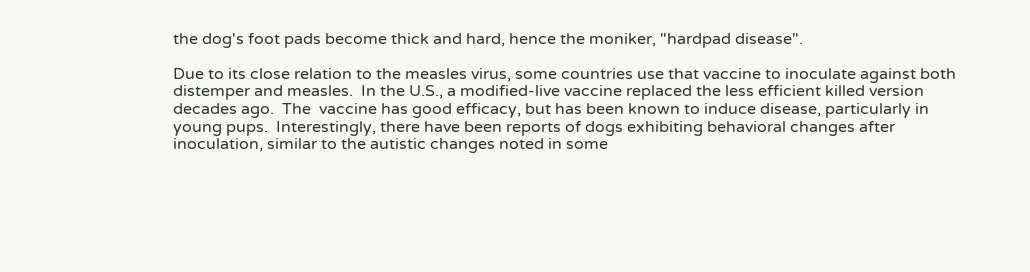the dog's foot pads become thick and hard, hence the moniker, "hardpad disease".

Due to its close relation to the measles virus, some countries use that vaccine to inoculate against both distemper and measles.  In the U.S., a modified-live vaccine replaced the less efficient killed version decades ago.  The  vaccine has good efficacy, but has been known to induce disease, particularly in young pups.  Interestingly, there have been reports of dogs exhibiting behavioral changes after inoculation, similar to the autistic changes noted in some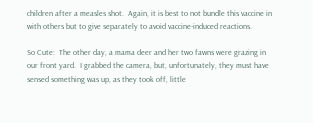children after a measles shot.  Again, it is best to not bundle this vaccine in with others but to give separately to avoid vaccine-induced reactions.

So Cute:  The other day, a mama deer and her two fawns were grazing in our front yard.  I grabbed the camera, but, unfortunately, they must have sensed something was up, as they took off, little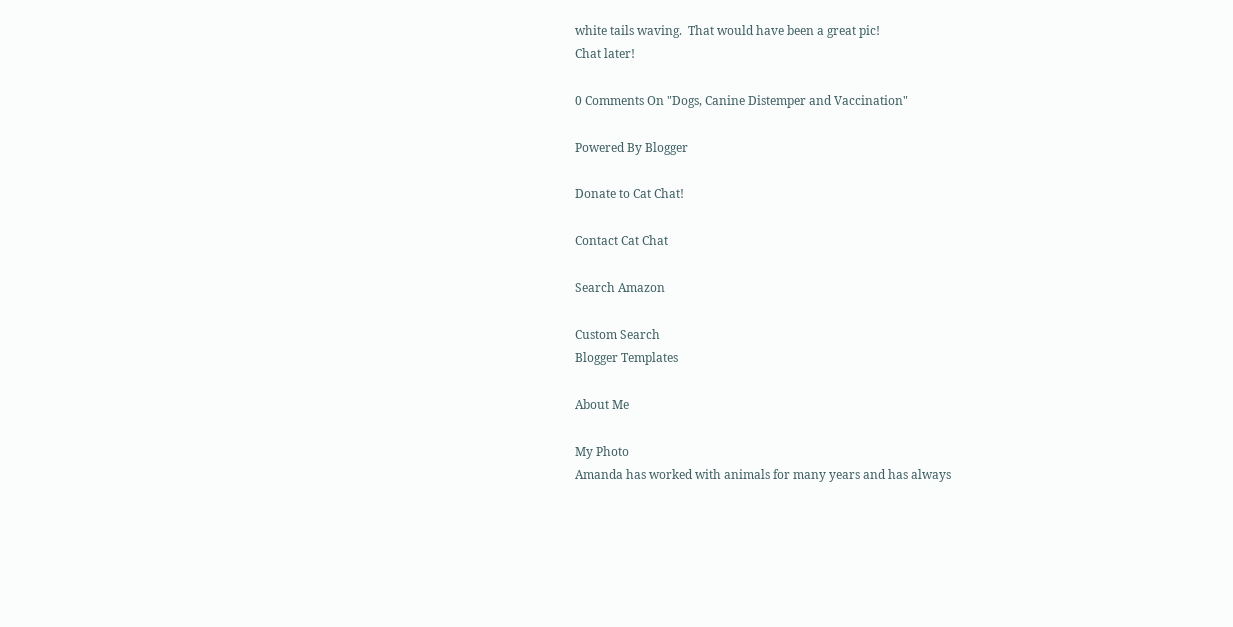white tails waving.  That would have been a great pic!
Chat later!

0 Comments On "Dogs, Canine Distemper and Vaccination"

Powered By Blogger

Donate to Cat Chat!

Contact Cat Chat

Search Amazon

Custom Search
Blogger Templates

About Me

My Photo
Amanda has worked with animals for many years and has always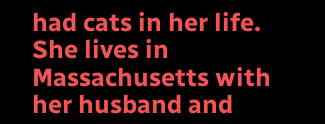had cats in her life. She lives in Massachusetts with her husband and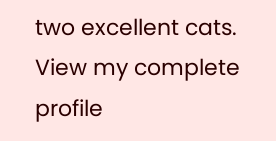two excellent cats.
View my complete profile